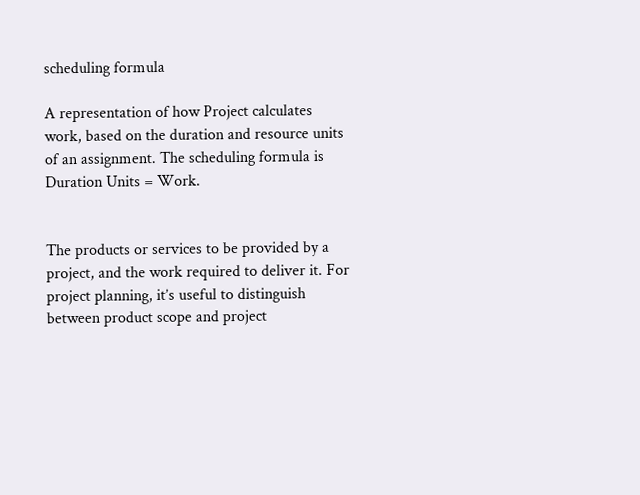scheduling formula

A representation of how Project calculates work, based on the duration and resource units of an assignment. The scheduling formula is Duration Units = Work.


The products or services to be provided by a project, and the work required to deliver it. For project planning, it’s useful to distinguish between product scope and project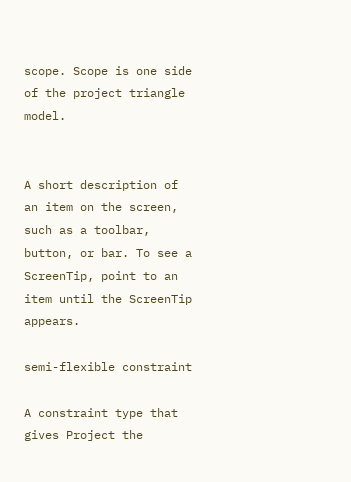scope. Scope is one side of the project triangle model.


A short description of an item on the screen, such as a toolbar, button, or bar. To see a ScreenTip, point to an item until the ScreenTip appears.

semi-flexible constraint

A constraint type that gives Project the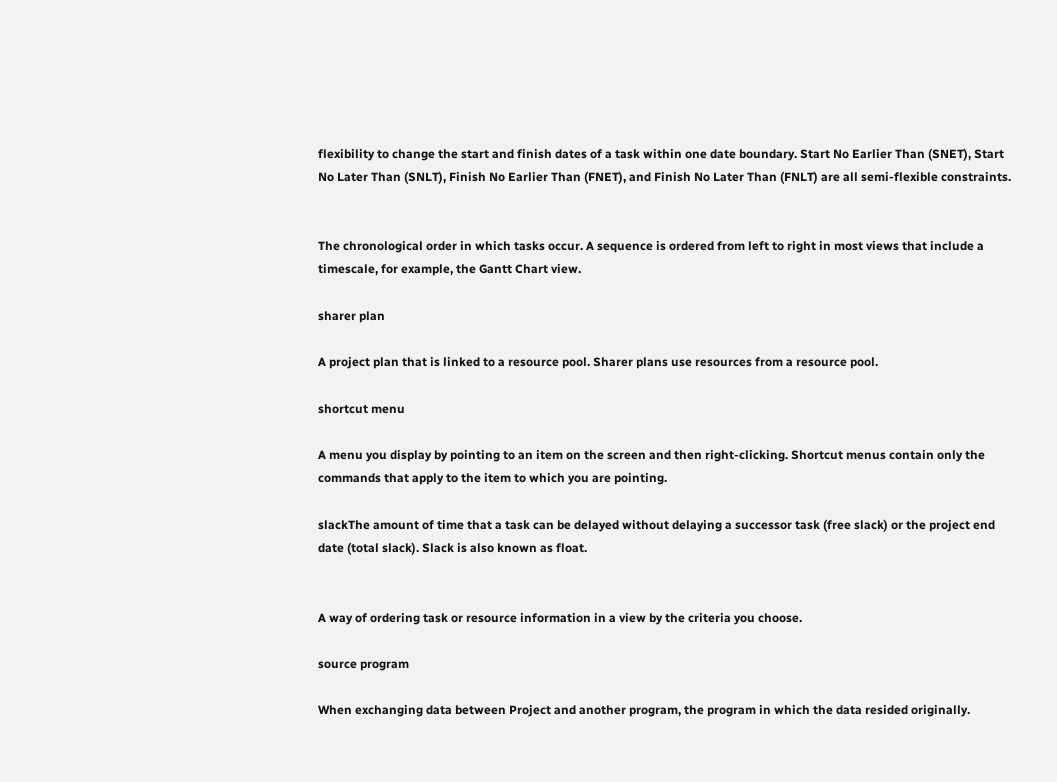flexibility to change the start and finish dates of a task within one date boundary. Start No Earlier Than (SNET), Start No Later Than (SNLT), Finish No Earlier Than (FNET), and Finish No Later Than (FNLT) are all semi-flexible constraints.


The chronological order in which tasks occur. A sequence is ordered from left to right in most views that include a timescale, for example, the Gantt Chart view.

sharer plan

A project plan that is linked to a resource pool. Sharer plans use resources from a resource pool.

shortcut menu

A menu you display by pointing to an item on the screen and then right-clicking. Shortcut menus contain only the commands that apply to the item to which you are pointing.

slackThe amount of time that a task can be delayed without delaying a successor task (free slack) or the project end date (total slack). Slack is also known as float.


A way of ordering task or resource information in a view by the criteria you choose.

source program

When exchanging data between Project and another program, the program in which the data resided originally.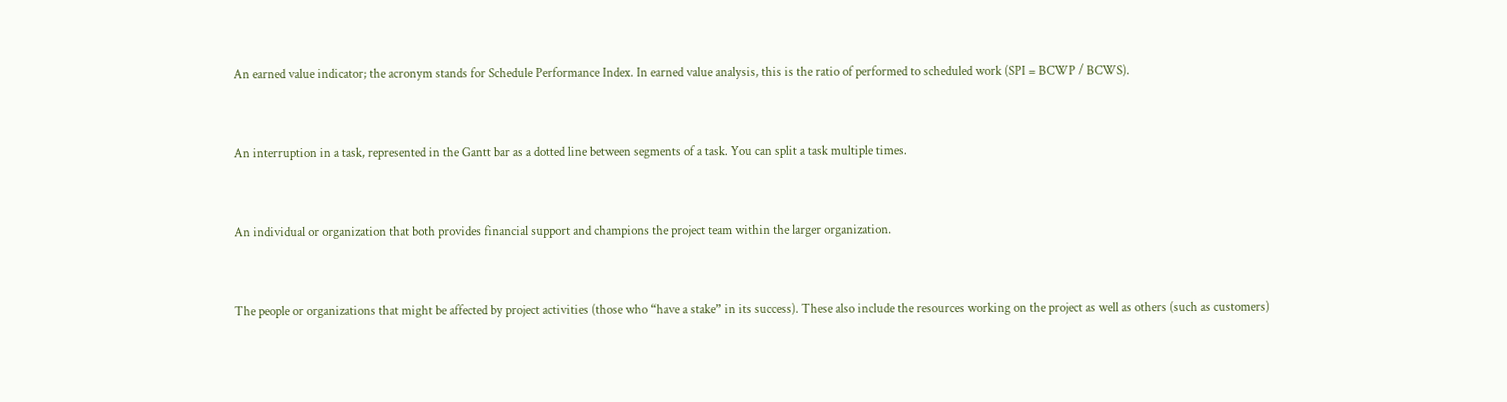An earned value indicator; the acronym stands for Schedule Performance Index. In earned value analysis, this is the ratio of performed to scheduled work (SPI = BCWP / BCWS).


An interruption in a task, represented in the Gantt bar as a dotted line between segments of a task. You can split a task multiple times.


An individual or organization that both provides financial support and champions the project team within the larger organization.


The people or organizations that might be affected by project activities (those who “have a stake” in its success). These also include the resources working on the project as well as others (such as customers)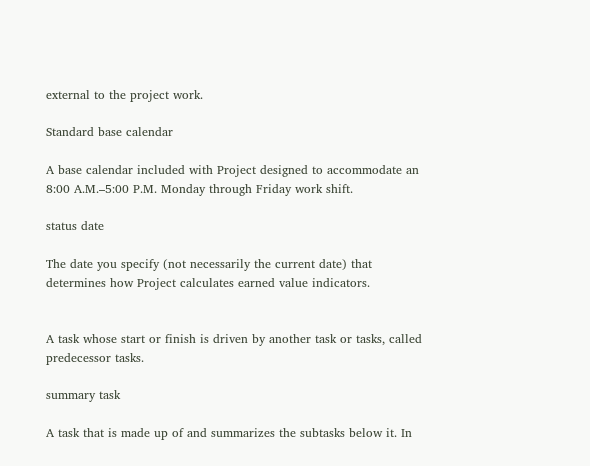external to the project work.

Standard base calendar

A base calendar included with Project designed to accommodate an 8:00 A.M.–5:00 P.M. Monday through Friday work shift.

status date

The date you specify (not necessarily the current date) that determines how Project calculates earned value indicators.


A task whose start or finish is driven by another task or tasks, called predecessor tasks.

summary task

A task that is made up of and summarizes the subtasks below it. In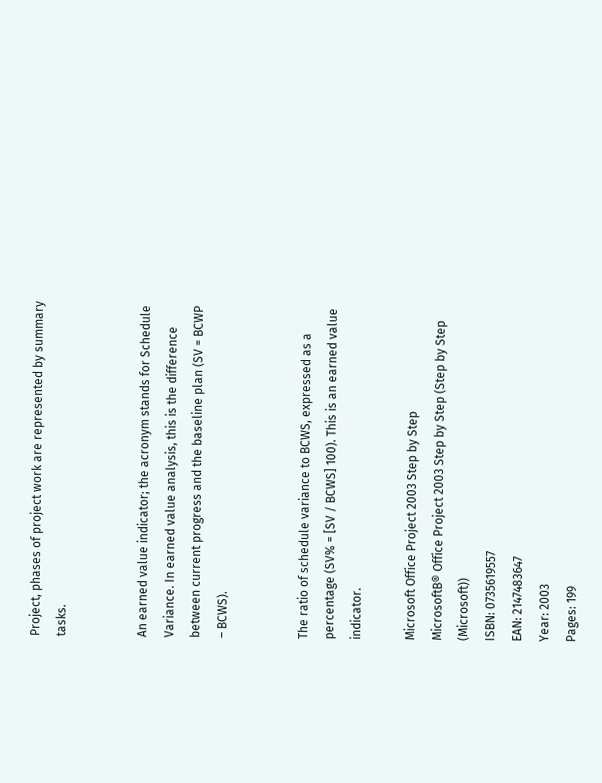Project, phases of project work are represented by summary tasks.


An earned value indicator; the acronym stands for Schedule Variance. In earned value analysis, this is the difference between current progress and the baseline plan (SV = BCWP – BCWS).


The ratio of schedule variance to BCWS, expressed as a percentage (SV% = [SV / BCWS] 100). This is an earned value indicator.

Microsoft Office Project 2003 Step by Step
MicrosoftВ® Office Project 2003 Step by Step (Step by Step (Microsoft))
ISBN: 0735619557
EAN: 2147483647
Year: 2003
Pages: 199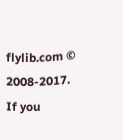flylib.com © 2008-2017.
If you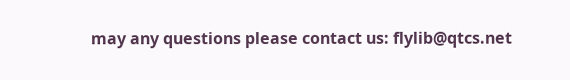may any questions please contact us: flylib@qtcs.net